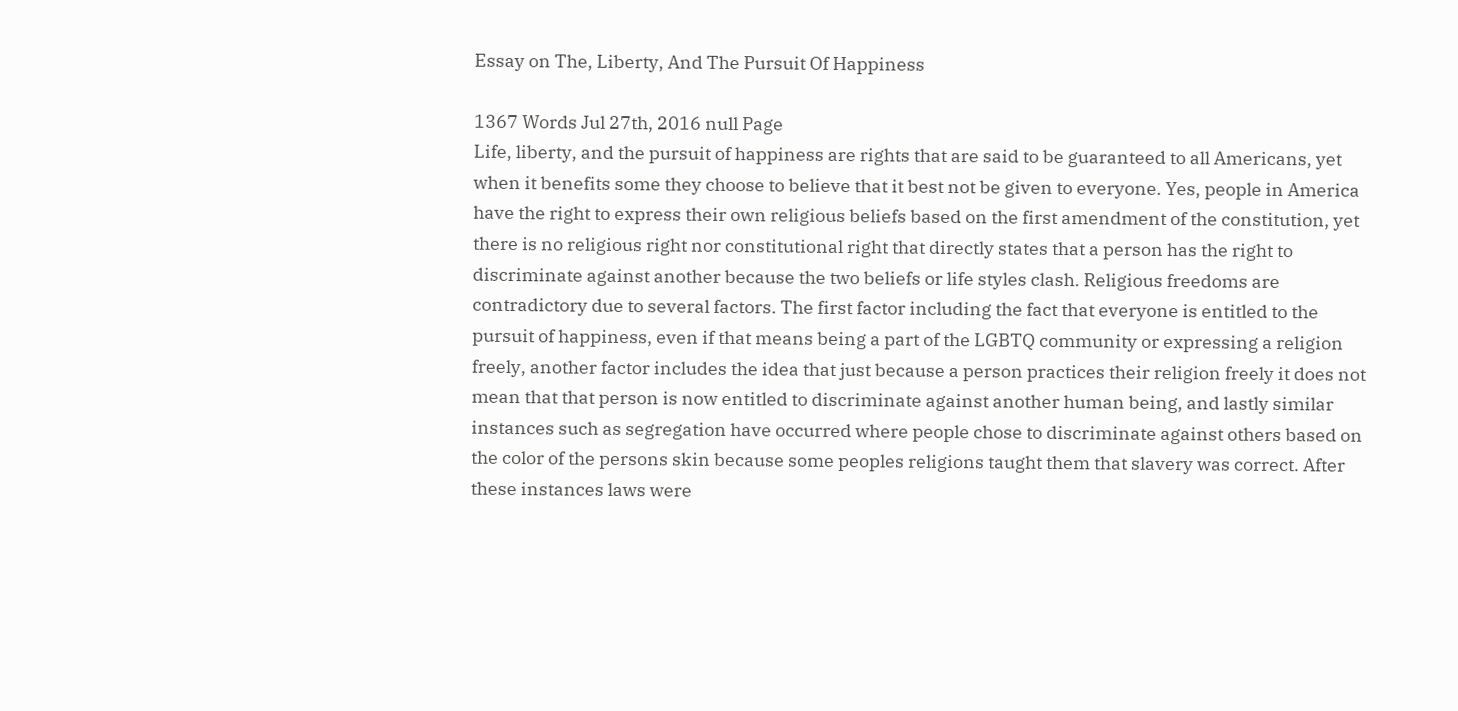Essay on The, Liberty, And The Pursuit Of Happiness

1367 Words Jul 27th, 2016 null Page
Life, liberty, and the pursuit of happiness are rights that are said to be guaranteed to all Americans, yet when it benefits some they choose to believe that it best not be given to everyone. Yes, people in America have the right to express their own religious beliefs based on the first amendment of the constitution, yet there is no religious right nor constitutional right that directly states that a person has the right to discriminate against another because the two beliefs or life styles clash. Religious freedoms are contradictory due to several factors. The first factor including the fact that everyone is entitled to the pursuit of happiness, even if that means being a part of the LGBTQ community or expressing a religion freely, another factor includes the idea that just because a person practices their religion freely it does not mean that that person is now entitled to discriminate against another human being, and lastly similar instances such as segregation have occurred where people chose to discriminate against others based on the color of the persons skin because some peoples religions taught them that slavery was correct. After these instances laws were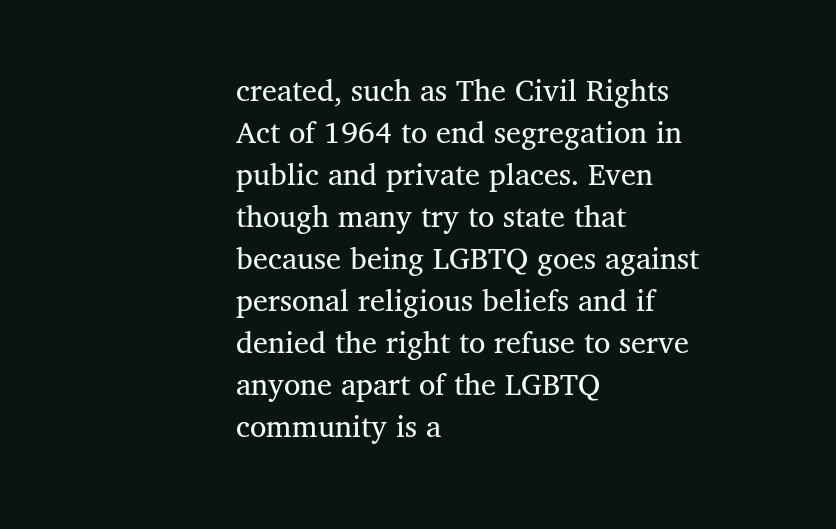created, such as The Civil Rights Act of 1964 to end segregation in public and private places. Even though many try to state that because being LGBTQ goes against personal religious beliefs and if denied the right to refuse to serve anyone apart of the LGBTQ community is a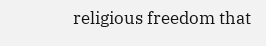religious freedom that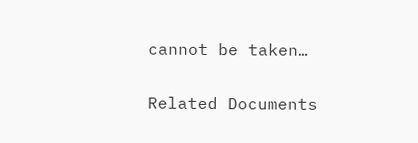cannot be taken…

Related Documents